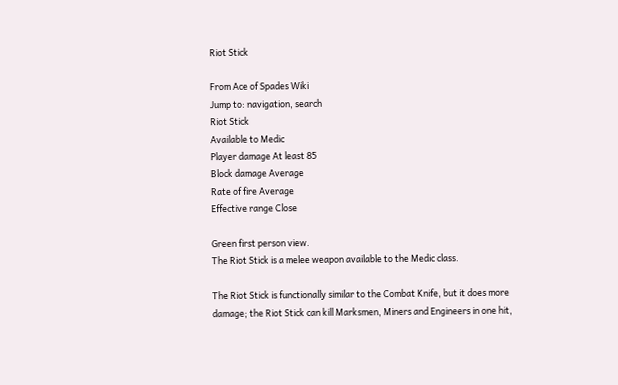Riot Stick

From Ace of Spades Wiki
Jump to: navigation, search
Riot Stick
Available to Medic
Player damage At least 85
Block damage Average
Rate of fire Average
Effective range Close

Green first person view.
The Riot Stick is a melee weapon available to the Medic class.

The Riot Stick is functionally similar to the Combat Knife, but it does more damage; the Riot Stick can kill Marksmen, Miners and Engineers in one hit,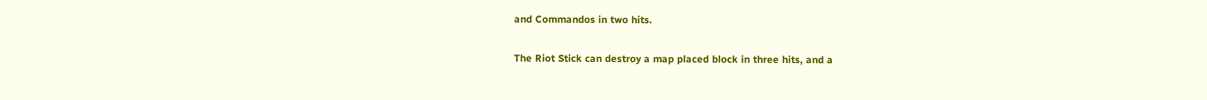and Commandos in two hits.

The Riot Stick can destroy a map placed block in three hits, and a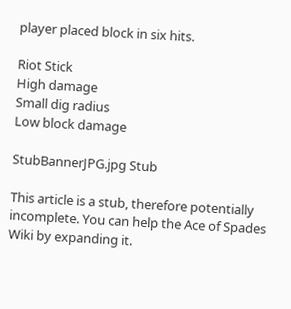player placed block in six hits.

Riot Stick
High damage
Small dig radius
Low block damage

StubBannerJPG.jpg Stub

This article is a stub, therefore potentially incomplete. You can help the Ace of Spades Wiki by expanding it.